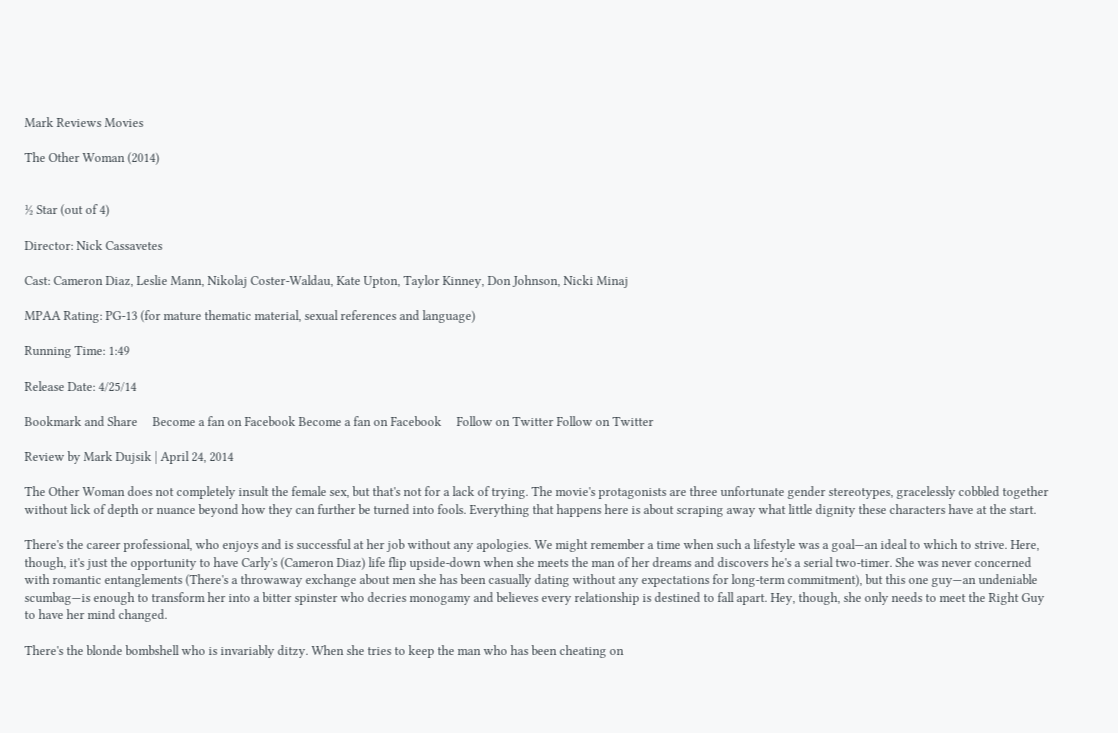Mark Reviews Movies

The Other Woman (2014)


½ Star (out of 4)

Director: Nick Cassavetes

Cast: Cameron Diaz, Leslie Mann, Nikolaj Coster-Waldau, Kate Upton, Taylor Kinney, Don Johnson, Nicki Minaj

MPAA Rating: PG-13 (for mature thematic material, sexual references and language)

Running Time: 1:49

Release Date: 4/25/14

Bookmark and Share     Become a fan on Facebook Become a fan on Facebook     Follow on Twitter Follow on Twitter

Review by Mark Dujsik | April 24, 2014

The Other Woman does not completely insult the female sex, but that's not for a lack of trying. The movie's protagonists are three unfortunate gender stereotypes, gracelessly cobbled together without lick of depth or nuance beyond how they can further be turned into fools. Everything that happens here is about scraping away what little dignity these characters have at the start.

There's the career professional, who enjoys and is successful at her job without any apologies. We might remember a time when such a lifestyle was a goal—an ideal to which to strive. Here, though, it's just the opportunity to have Carly's (Cameron Diaz) life flip upside-down when she meets the man of her dreams and discovers he's a serial two-timer. She was never concerned with romantic entanglements (There's a throwaway exchange about men she has been casually dating without any expectations for long-term commitment), but this one guy—an undeniable scumbag—is enough to transform her into a bitter spinster who decries monogamy and believes every relationship is destined to fall apart. Hey, though, she only needs to meet the Right Guy to have her mind changed.

There's the blonde bombshell who is invariably ditzy. When she tries to keep the man who has been cheating on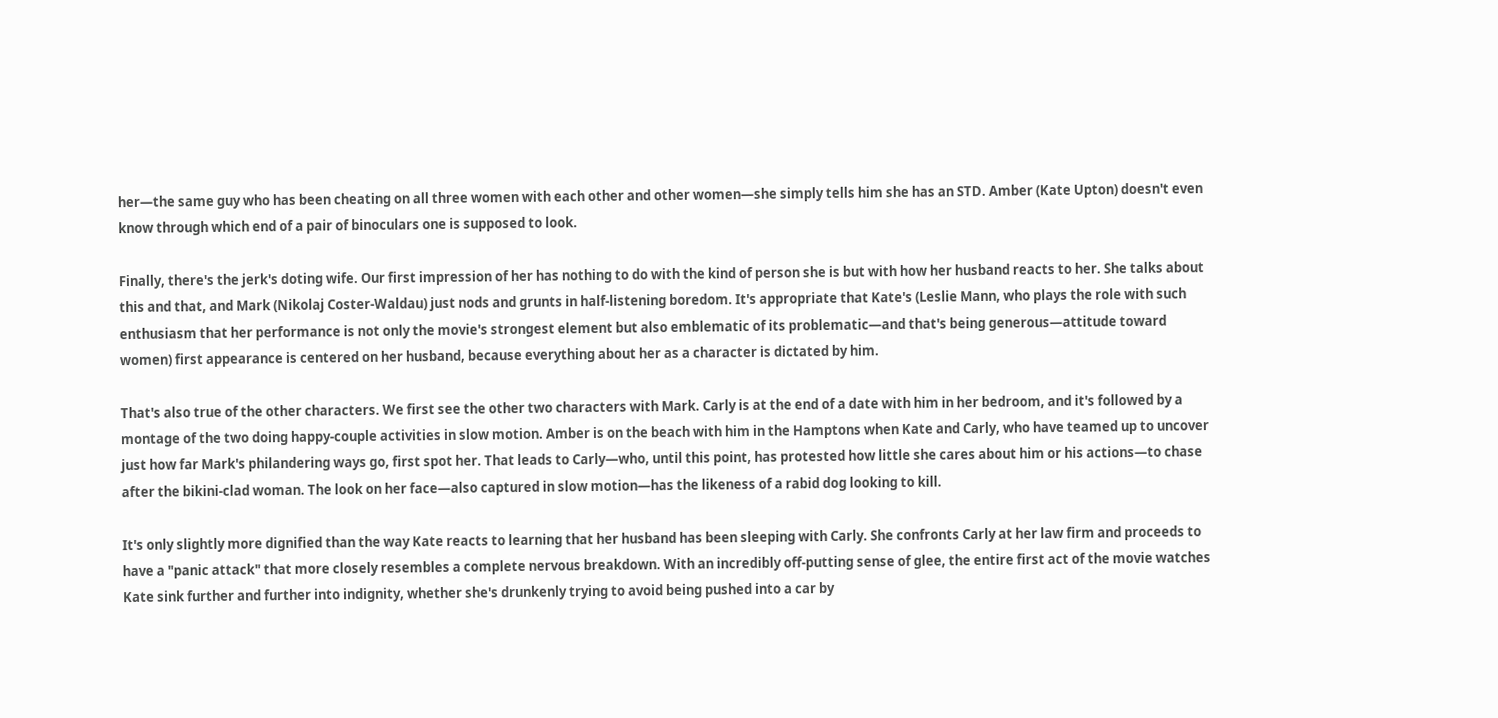her—the same guy who has been cheating on all three women with each other and other women—she simply tells him she has an STD. Amber (Kate Upton) doesn't even know through which end of a pair of binoculars one is supposed to look.

Finally, there's the jerk's doting wife. Our first impression of her has nothing to do with the kind of person she is but with how her husband reacts to her. She talks about this and that, and Mark (Nikolaj Coster-Waldau) just nods and grunts in half-listening boredom. It's appropriate that Kate's (Leslie Mann, who plays the role with such enthusiasm that her performance is not only the movie's strongest element but also emblematic of its problematic—and that's being generous—attitude toward women) first appearance is centered on her husband, because everything about her as a character is dictated by him.

That's also true of the other characters. We first see the other two characters with Mark. Carly is at the end of a date with him in her bedroom, and it's followed by a montage of the two doing happy-couple activities in slow motion. Amber is on the beach with him in the Hamptons when Kate and Carly, who have teamed up to uncover just how far Mark's philandering ways go, first spot her. That leads to Carly—who, until this point, has protested how little she cares about him or his actions—to chase after the bikini-clad woman. The look on her face—also captured in slow motion—has the likeness of a rabid dog looking to kill.

It's only slightly more dignified than the way Kate reacts to learning that her husband has been sleeping with Carly. She confronts Carly at her law firm and proceeds to have a "panic attack" that more closely resembles a complete nervous breakdown. With an incredibly off-putting sense of glee, the entire first act of the movie watches Kate sink further and further into indignity, whether she's drunkenly trying to avoid being pushed into a car by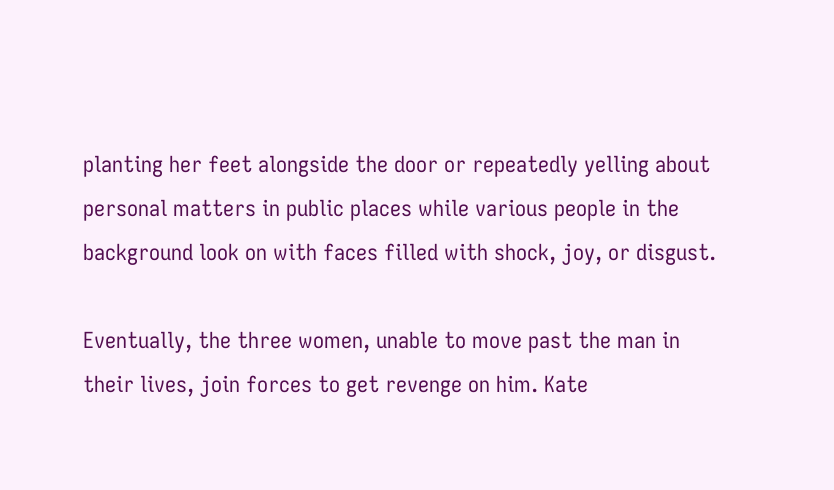planting her feet alongside the door or repeatedly yelling about personal matters in public places while various people in the background look on with faces filled with shock, joy, or disgust.

Eventually, the three women, unable to move past the man in their lives, join forces to get revenge on him. Kate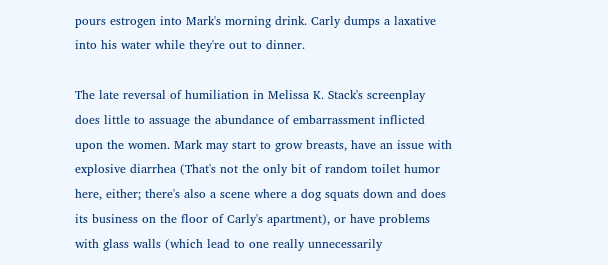pours estrogen into Mark's morning drink. Carly dumps a laxative into his water while they're out to dinner.

The late reversal of humiliation in Melissa K. Stack's screenplay does little to assuage the abundance of embarrassment inflicted upon the women. Mark may start to grow breasts, have an issue with explosive diarrhea (That's not the only bit of random toilet humor here, either; there's also a scene where a dog squats down and does its business on the floor of Carly's apartment), or have problems with glass walls (which lead to one really unnecessarily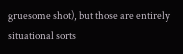gruesome shot), but those are entirely situational sorts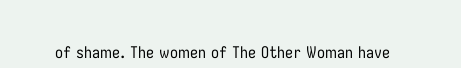of shame. The women of The Other Woman have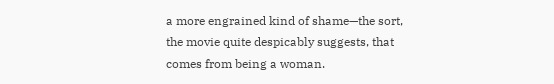a more engrained kind of shame—the sort, the movie quite despicably suggests, that comes from being a woman.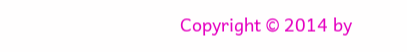Copyright © 2014 by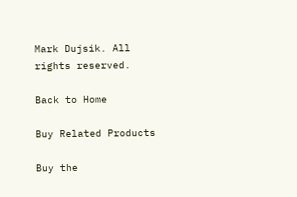Mark Dujsik. All rights reserved.

Back to Home

Buy Related Products

Buy the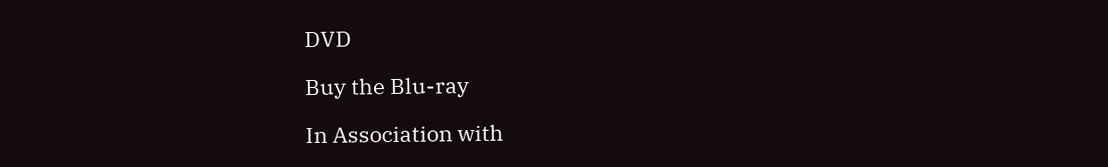DVD

Buy the Blu-ray

In Association with